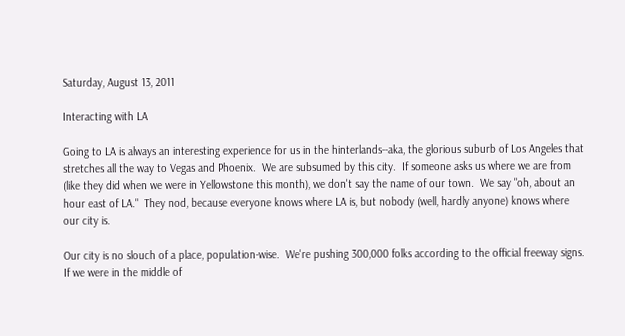Saturday, August 13, 2011

Interacting with LA

Going to LA is always an interesting experience for us in the hinterlands--aka, the glorious suburb of Los Angeles that stretches all the way to Vegas and Phoenix.  We are subsumed by this city.  If someone asks us where we are from (like they did when we were in Yellowstone this month), we don't say the name of our town.  We say "oh, about an hour east of LA."  They nod, because everyone knows where LA is, but nobody (well, hardly anyone) knows where our city is.

Our city is no slouch of a place, population-wise.  We're pushing 300,000 folks according to the official freeway signs.  If we were in the middle of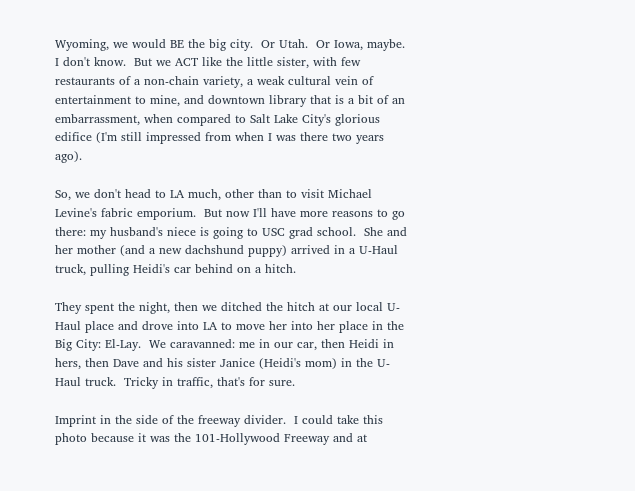Wyoming, we would BE the big city.  Or Utah.  Or Iowa, maybe.  I don't know.  But we ACT like the little sister, with few restaurants of a non-chain variety, a weak cultural vein of entertainment to mine, and downtown library that is a bit of an embarrassment, when compared to Salt Lake City's glorious edifice (I'm still impressed from when I was there two years ago).

So, we don't head to LA much, other than to visit Michael Levine's fabric emporium.  But now I'll have more reasons to go there: my husband's niece is going to USC grad school.  She and her mother (and a new dachshund puppy) arrived in a U-Haul truck, pulling Heidi's car behind on a hitch.

They spent the night, then we ditched the hitch at our local U-Haul place and drove into LA to move her into her place in the Big City: El-Lay.  We caravanned: me in our car, then Heidi in hers, then Dave and his sister Janice (Heidi's mom) in the U-Haul truck.  Tricky in traffic, that's for sure.

Imprint in the side of the freeway divider.  I could take this photo because it was the 101-Hollywood Freeway and at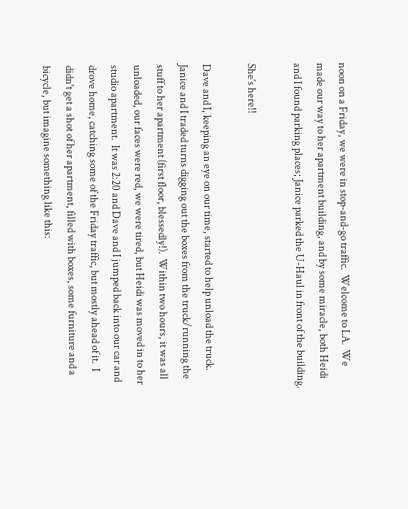noon on a Friday, we were in stop-and-go traffic.  Welcome to LA.  We made our way to her apartment building, and by some miracle, both Heidi and I found parking places; Janice parked the U-Haul in front of the building.

She's here!!

Dave and I, keeping an eye on our time, started to help unload the truck.  Janice and I traded turns digging out the boxes from the truck/running the stuff to her apartment (first floor, blessedly!).  Within two hours, it was all unloaded, our faces were red, we were tired, but Heidi was moved in to her studio apartment.  It was 2:20 and Dave and I jumped back into our car and drove home, catching some of the Friday traffic, but mostly ahead of it.  I didn't get a shot of her apartment, filled with boxes, some furniture and a bicycle, but imagine something like this: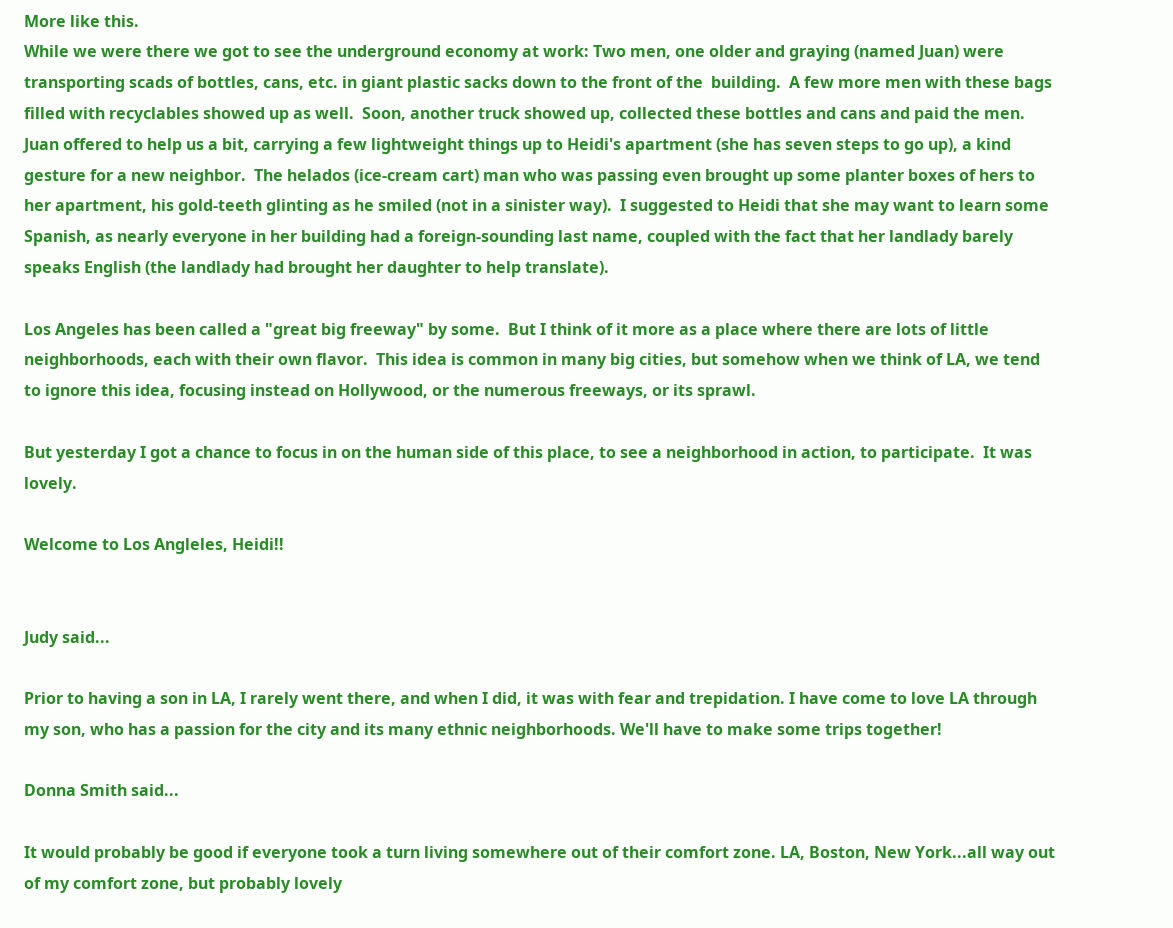More like this.
While we were there we got to see the underground economy at work: Two men, one older and graying (named Juan) were transporting scads of bottles, cans, etc. in giant plastic sacks down to the front of the  building.  A few more men with these bags filled with recyclables showed up as well.  Soon, another truck showed up, collected these bottles and cans and paid the men.  Juan offered to help us a bit, carrying a few lightweight things up to Heidi's apartment (she has seven steps to go up), a kind gesture for a new neighbor.  The helados (ice-cream cart) man who was passing even brought up some planter boxes of hers to her apartment, his gold-teeth glinting as he smiled (not in a sinister way).  I suggested to Heidi that she may want to learn some Spanish, as nearly everyone in her building had a foreign-sounding last name, coupled with the fact that her landlady barely speaks English (the landlady had brought her daughter to help translate).

Los Angeles has been called a "great big freeway" by some.  But I think of it more as a place where there are lots of little neighborhoods, each with their own flavor.  This idea is common in many big cities, but somehow when we think of LA, we tend to ignore this idea, focusing instead on Hollywood, or the numerous freeways, or its sprawl.

But yesterday I got a chance to focus in on the human side of this place, to see a neighborhood in action, to participate.  It was lovely.

Welcome to Los Angleles, Heidi!!


Judy said...

Prior to having a son in LA, I rarely went there, and when I did, it was with fear and trepidation. I have come to love LA through my son, who has a passion for the city and its many ethnic neighborhoods. We'll have to make some trips together!

Donna Smith said...

It would probably be good if everyone took a turn living somewhere out of their comfort zone. LA, Boston, New York...all way out of my comfort zone, but probably lovely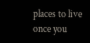places to live once you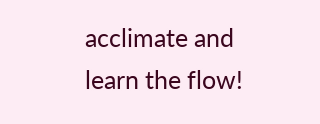acclimate and learn the flow!